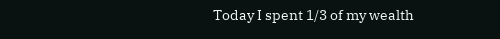Today I spent 1/3 of my wealth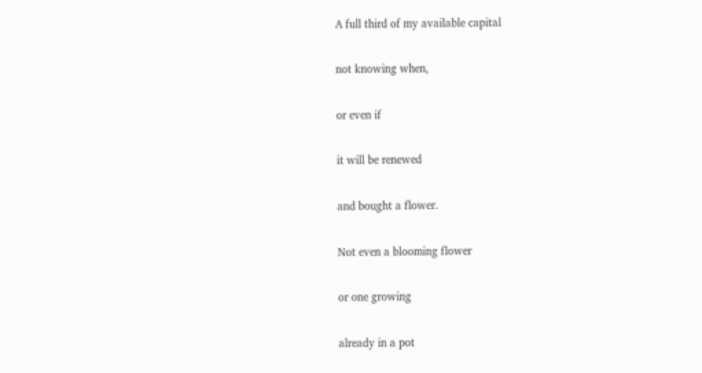A full third of my available capital

not knowing when,

or even if

it will be renewed

and bought a flower.

Not even a blooming flower

or one growing

already in a pot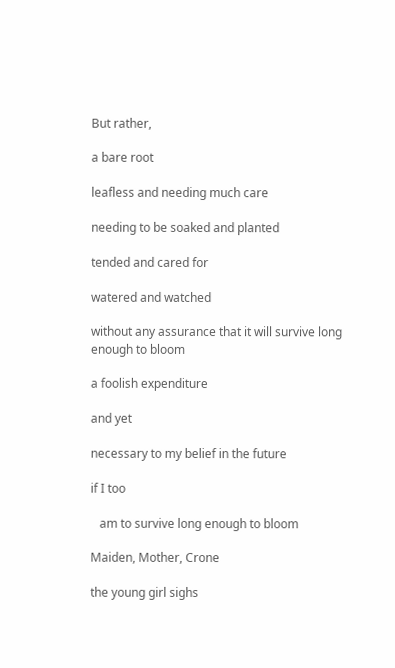But rather,

a bare root

leafless and needing much care

needing to be soaked and planted

tended and cared for

watered and watched

without any assurance that it will survive long enough to bloom

a foolish expenditure

and yet

necessary to my belief in the future

if I too

   am to survive long enough to bloom

Maiden, Mother, Crone

the young girl sighs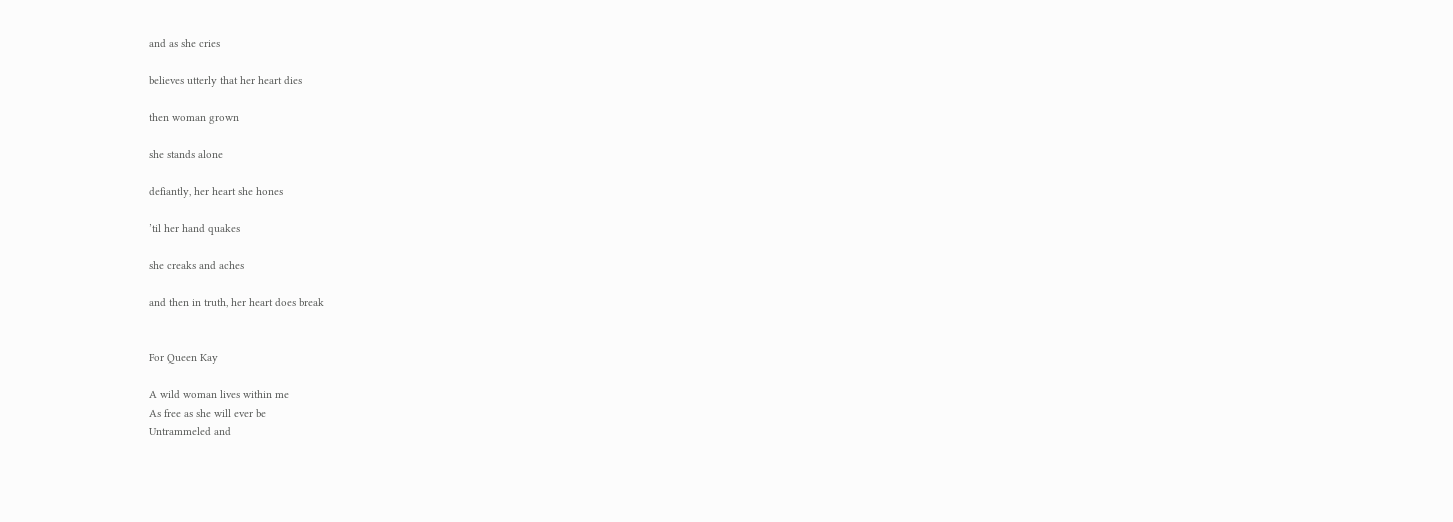and as she cries

believes utterly that her heart dies

then woman grown

she stands alone

defiantly, her heart she hones

’til her hand quakes

she creaks and aches

and then in truth, her heart does break


For Queen Kay

A wild woman lives within me
As free as she will ever be
Untrammeled and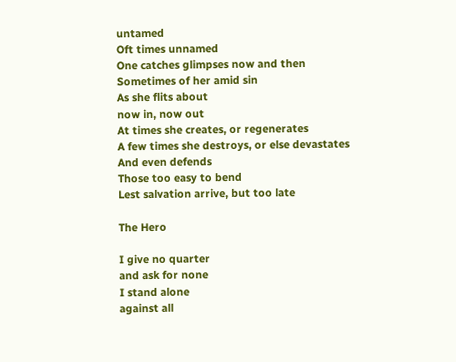untamed
Oft times unnamed
One catches glimpses now and then
Sometimes of her amid sin
As she flits about
now in, now out
At times she creates, or regenerates
A few times she destroys, or else devastates
And even defends
Those too easy to bend
Lest salvation arrive, but too late

The Hero

I give no quarter
and ask for none
I stand alone
against all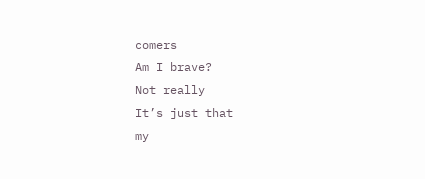comers
Am I brave?
Not really
It’s just that
my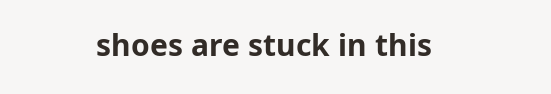shoes are stuck in this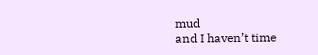mud
and I haven’t time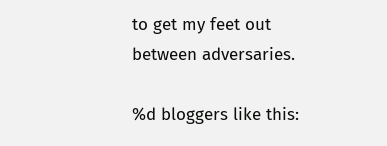to get my feet out
between adversaries.

%d bloggers like this: